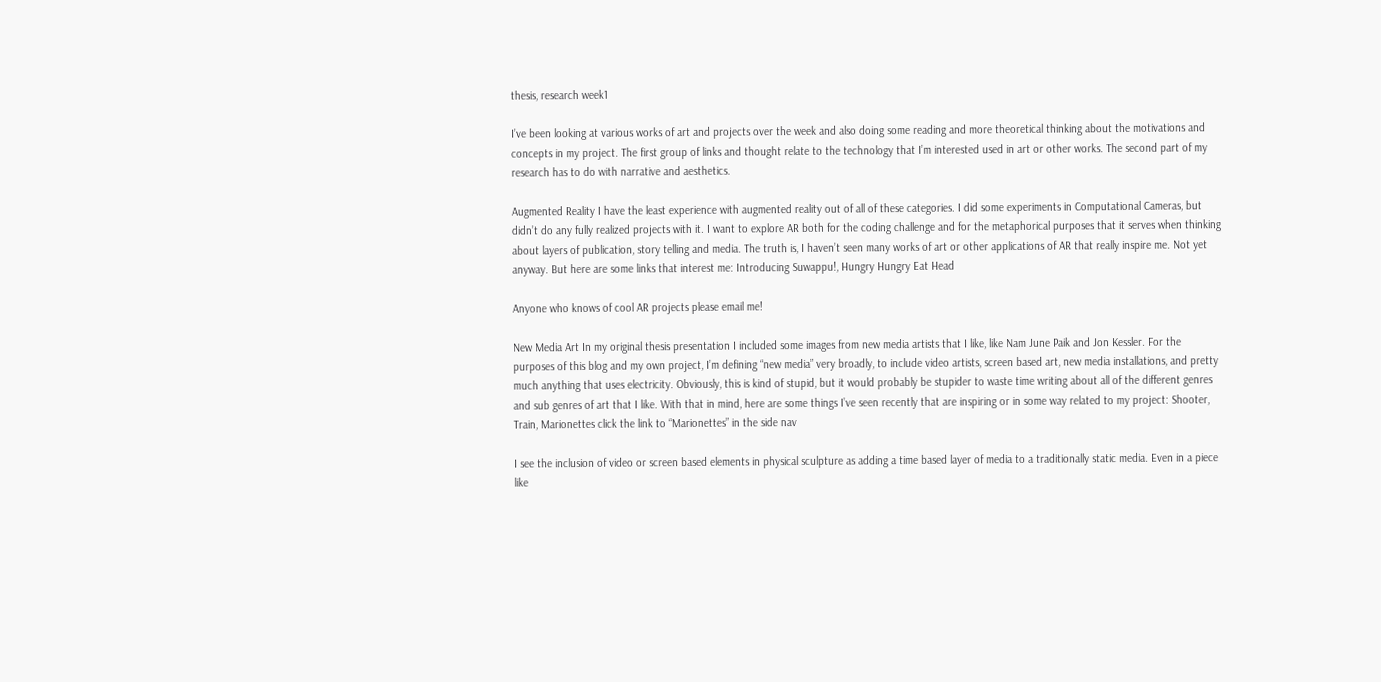thesis, research week1

I’ve been looking at various works of art and projects over the week and also doing some reading and more theoretical thinking about the motivations and concepts in my project. The first group of links and thought relate to the technology that I’m interested used in art or other works. The second part of my research has to do with narrative and aesthetics.

Augmented Reality I have the least experience with augmented reality out of all of these categories. I did some experiments in Computational Cameras, but didn’t do any fully realized projects with it. I want to explore AR both for the coding challenge and for the metaphorical purposes that it serves when thinking about layers of publication, story telling and media. The truth is, I haven’t seen many works of art or other applications of AR that really inspire me. Not yet anyway. But here are some links that interest me: Introducing Suwappu!, Hungry Hungry Eat Head

Anyone who knows of cool AR projects please email me!

New Media Art In my original thesis presentation I included some images from new media artists that I like, like Nam June Paik and Jon Kessler. For the purposes of this blog and my own project, I’m defining “new media” very broadly, to include video artists, screen based art, new media installations, and pretty much anything that uses electricity. Obviously, this is kind of stupid, but it would probably be stupider to waste time writing about all of the different genres and sub genres of art that I like. With that in mind, here are some things I’ve seen recently that are inspiring or in some way related to my project: Shooter, Train, Marionettes click the link to “Marionettes” in the side nav

I see the inclusion of video or screen based elements in physical sculpture as adding a time based layer of media to a traditionally static media. Even in a piece like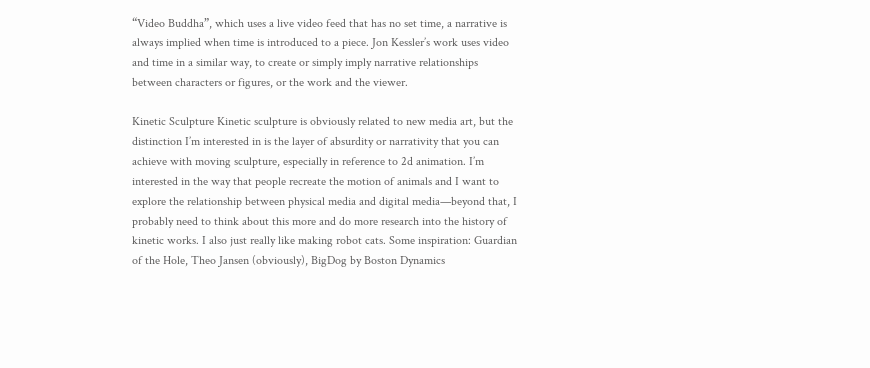“Video Buddha”, which uses a live video feed that has no set time, a narrative is always implied when time is introduced to a piece. Jon Kessler’s work uses video and time in a similar way, to create or simply imply narrative relationships between characters or figures, or the work and the viewer.

Kinetic Sculpture Kinetic sculpture is obviously related to new media art, but the distinction I’m interested in is the layer of absurdity or narrativity that you can achieve with moving sculpture, especially in reference to 2d animation. I’m interested in the way that people recreate the motion of animals and I want to explore the relationship between physical media and digital media—beyond that, I probably need to think about this more and do more research into the history of kinetic works. I also just really like making robot cats. Some inspiration: Guardian of the Hole, Theo Jansen (obviously), BigDog by Boston Dynamics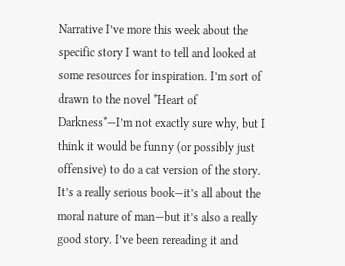Narrative I’ve more this week about the specific story I want to tell and looked at some resources for inspiration. I’m sort of drawn to the novel *Heart of Darkness*—I’m not exactly sure why, but I think it would be funny (or possibly just offensive) to do a cat version of the story. It’s a really serious book—it’s all about the moral nature of man—but it’s also a really good story. I’ve been rereading it and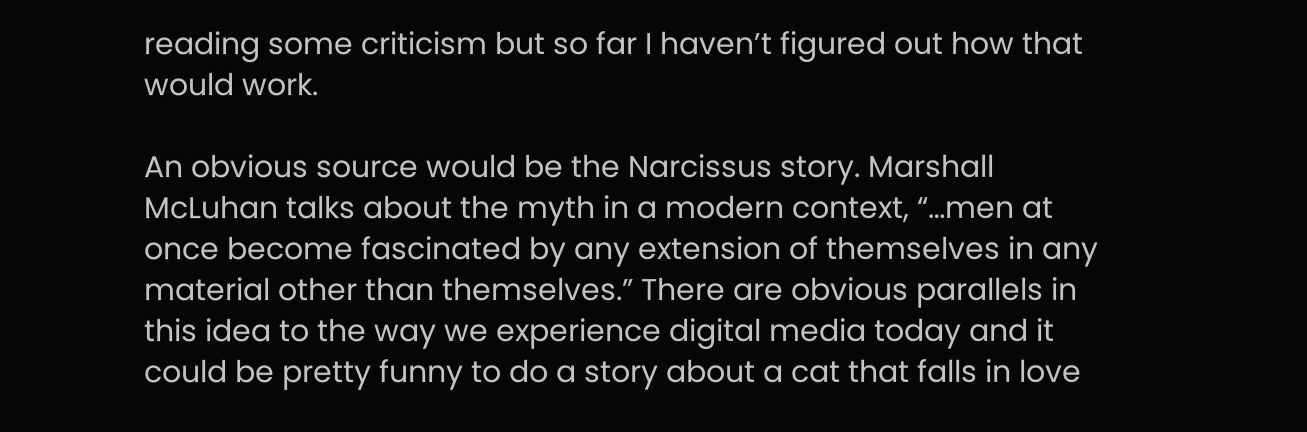reading some criticism but so far I haven’t figured out how that would work.

An obvious source would be the Narcissus story. Marshall McLuhan talks about the myth in a modern context, “…men at once become fascinated by any extension of themselves in any material other than themselves.” There are obvious parallels in this idea to the way we experience digital media today and it could be pretty funny to do a story about a cat that falls in love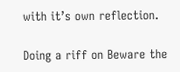with it’s own reflection.

Doing a riff on Beware the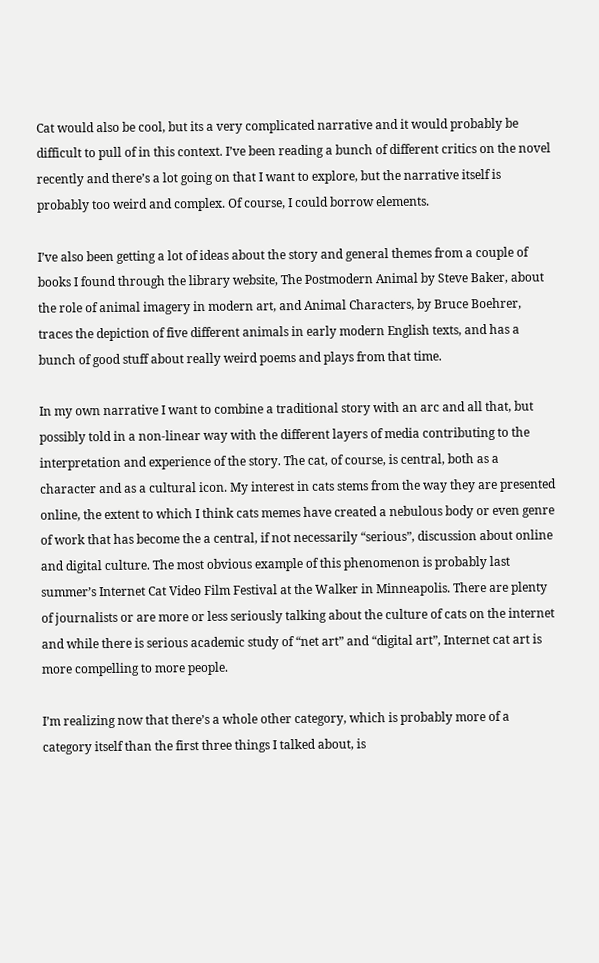Cat would also be cool, but its a very complicated narrative and it would probably be difficult to pull of in this context. I’ve been reading a bunch of different critics on the novel recently and there’s a lot going on that I want to explore, but the narrative itself is probably too weird and complex. Of course, I could borrow elements.

I’ve also been getting a lot of ideas about the story and general themes from a couple of books I found through the library website, The Postmodern Animal by Steve Baker, about the role of animal imagery in modern art, and Animal Characters, by Bruce Boehrer, traces the depiction of five different animals in early modern English texts, and has a bunch of good stuff about really weird poems and plays from that time.

In my own narrative I want to combine a traditional story with an arc and all that, but possibly told in a non-linear way with the different layers of media contributing to the interpretation and experience of the story. The cat, of course, is central, both as a character and as a cultural icon. My interest in cats stems from the way they are presented online, the extent to which I think cats memes have created a nebulous body or even genre of work that has become the a central, if not necessarily “serious”, discussion about online and digital culture. The most obvious example of this phenomenon is probably last summer’s Internet Cat Video Film Festival at the Walker in Minneapolis. There are plenty of journalists or are more or less seriously talking about the culture of cats on the internet and while there is serious academic study of “net art” and “digital art”, Internet cat art is more compelling to more people.

I’m realizing now that there’s a whole other category, which is probably more of a category itself than the first three things I talked about, is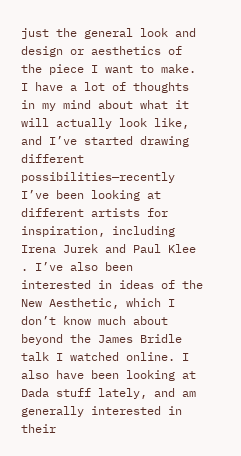just the general look and design or aesthetics of the piece I want to make. I have a lot of thoughts in my mind about what it will actually look like, and I’ve started drawing different possibilities—recently I’ve been looking at different artists for inspiration, including Irena Jurek and Paul Klee
. I’ve also been interested in ideas of the New Aesthetic, which I don’t know much about beyond the James Bridle talk I watched online. I also have been looking at Dada stuff lately, and am generally interested in their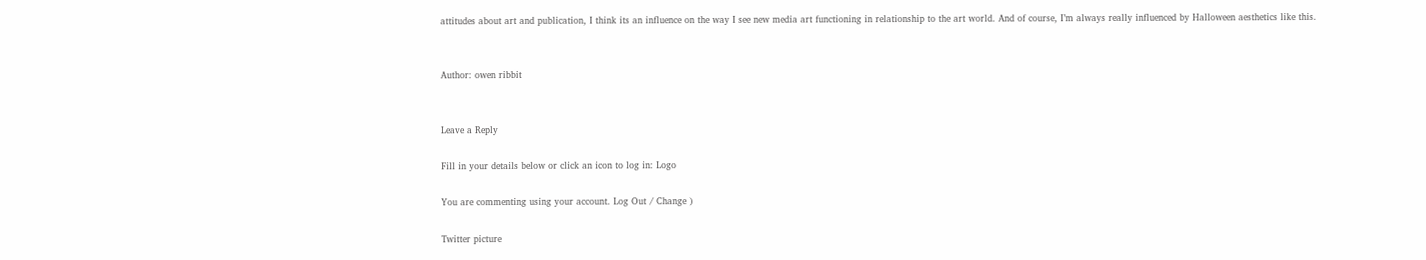attitudes about art and publication, I think its an influence on the way I see new media art functioning in relationship to the art world. And of course, I’m always really influenced by Halloween aesthetics like this.


Author: owen ribbit


Leave a Reply

Fill in your details below or click an icon to log in: Logo

You are commenting using your account. Log Out / Change )

Twitter picture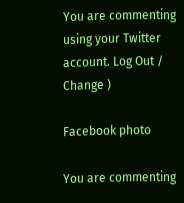You are commenting using your Twitter account. Log Out / Change )

Facebook photo

You are commenting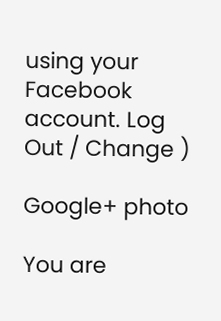using your Facebook account. Log Out / Change )

Google+ photo

You are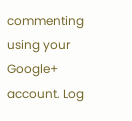commenting using your Google+ account. Log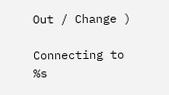Out / Change )

Connecting to %s